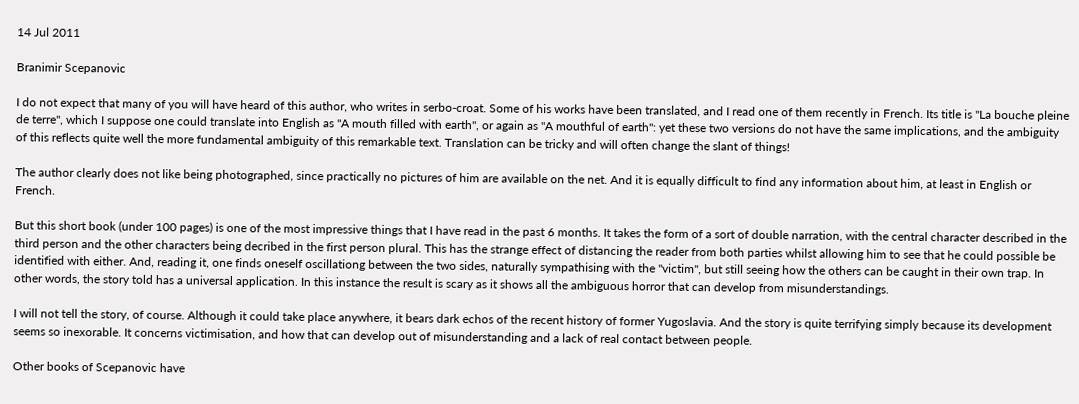14 Jul 2011

Branimir Scepanovic

I do not expect that many of you will have heard of this author, who writes in serbo-croat. Some of his works have been translated, and I read one of them recently in French. Its title is "La bouche pleine de terre", which I suppose one could translate into English as "A mouth filled with earth", or again as "A mouthful of earth": yet these two versions do not have the same implications, and the ambiguity of this reflects quite well the more fundamental ambiguity of this remarkable text. Translation can be tricky and will often change the slant of things!

The author clearly does not like being photographed, since practically no pictures of him are available on the net. And it is equally difficult to find any information about him, at least in English or French.

But this short book (under 100 pages) is one of the most impressive things that I have read in the past 6 months. It takes the form of a sort of double narration, with the central character described in the third person and the other characters being decribed in the first person plural. This has the strange effect of distancing the reader from both parties whilst allowing him to see that he could possible be identified with either. And, reading it, one finds oneself oscillationg between the two sides, naturally sympathising with the "victim", but still seeing how the others can be caught in their own trap. In other words, the story told has a universal application. In this instance the result is scary as it shows all the ambiguous horror that can develop from misunderstandings.

I will not tell the story, of course. Although it could take place anywhere, it bears dark echos of the recent history of former Yugoslavia. And the story is quite terrifying simply because its development seems so inexorable. It concerns victimisation, and how that can develop out of misunderstanding and a lack of real contact between people.

Other books of Scepanovic have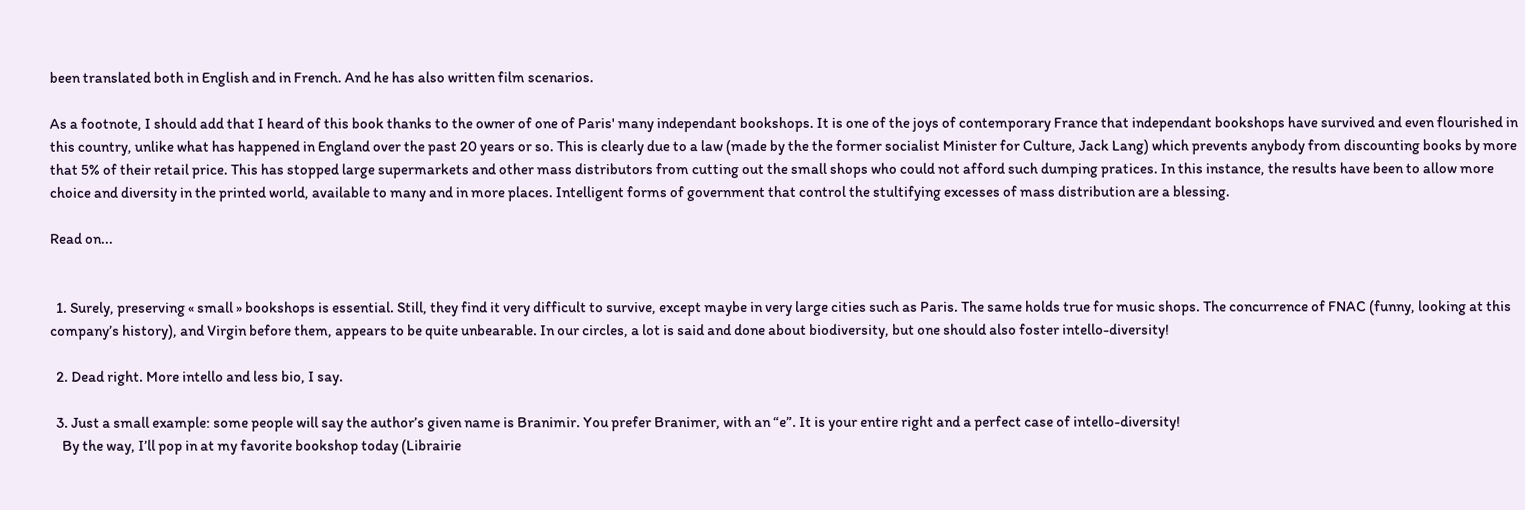been translated both in English and in French. And he has also written film scenarios.

As a footnote, I should add that I heard of this book thanks to the owner of one of Paris' many independant bookshops. It is one of the joys of contemporary France that independant bookshops have survived and even flourished in this country, unlike what has happened in England over the past 20 years or so. This is clearly due to a law (made by the the former socialist Minister for Culture, Jack Lang) which prevents anybody from discounting books by more that 5% of their retail price. This has stopped large supermarkets and other mass distributors from cutting out the small shops who could not afford such dumping pratices. In this instance, the results have been to allow more choice and diversity in the printed world, available to many and in more places. Intelligent forms of government that control the stultifying excesses of mass distribution are a blessing.

Read on...


  1. Surely, preserving « small » bookshops is essential. Still, they find it very difficult to survive, except maybe in very large cities such as Paris. The same holds true for music shops. The concurrence of FNAC (funny, looking at this company’s history), and Virgin before them, appears to be quite unbearable. In our circles, a lot is said and done about biodiversity, but one should also foster intello-diversity!

  2. Dead right. More intello and less bio, I say.

  3. Just a small example: some people will say the author’s given name is Branimir. You prefer Branimer, with an “e”. It is your entire right and a perfect case of intello-diversity!
    By the way, I’ll pop in at my favorite bookshop today (Librairie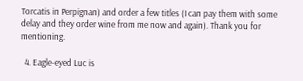Torcatis in Perpignan) and order a few titles (I can pay them with some delay and they order wine from me now and again). Thank you for mentioning.

  4. Eagle-eyed Luc is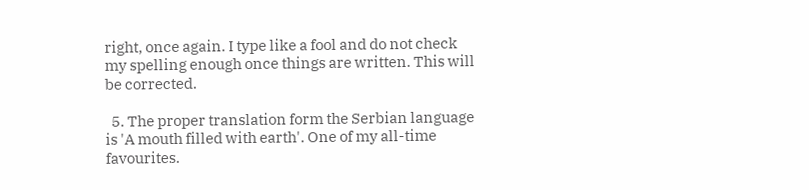right, once again. I type like a fool and do not check my spelling enough once things are written. This will be corrected.

  5. The proper translation form the Serbian language is 'A mouth filled with earth'. One of my all-time favourites.